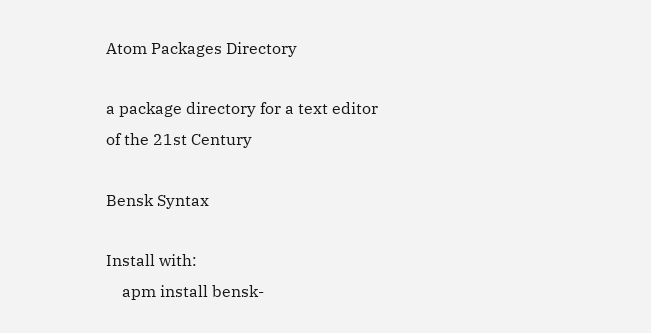Atom Packages Directory

a package directory for a text editor of the 21st Century

Bensk Syntax

Install with:
    apm install bensk-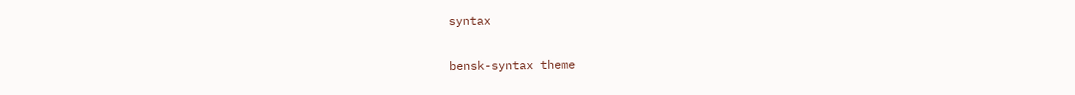syntax

bensk-syntax theme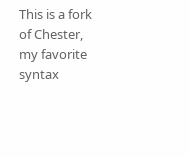This is a fork of Chester, my favorite syntax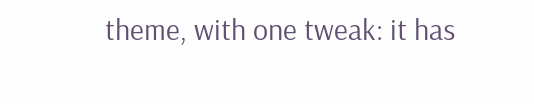theme, with one tweak: it has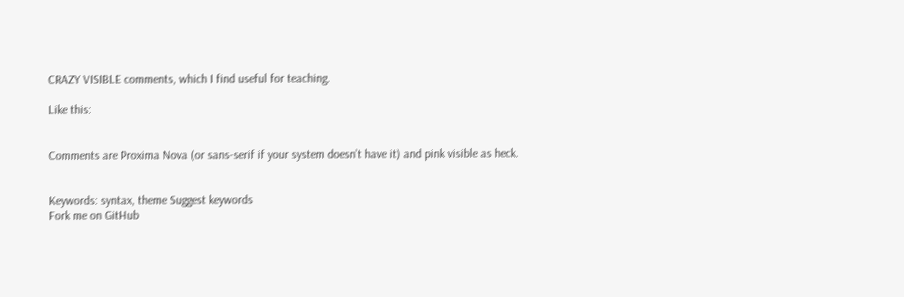CRAZY VISIBLE comments, which I find useful for teaching.

Like this:


Comments are Proxima Nova (or sans-serif if your system doesn’t have it) and pink visible as heck.


Keywords: syntax, theme Suggest keywords
Fork me on GitHub